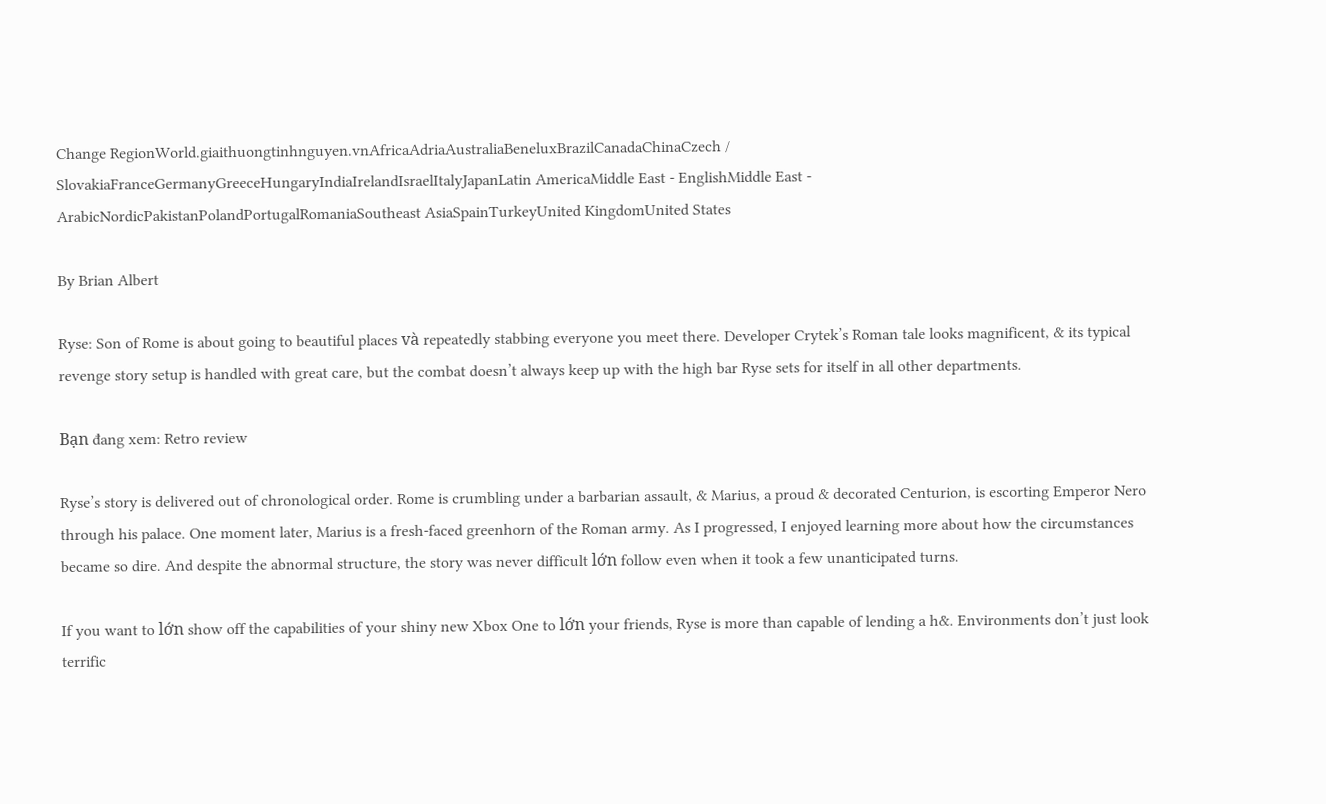Change RegionWorld.giaithuongtinhnguyen.vnAfricaAdriaAustraliaBeneluxBrazilCanadaChinaCzech / SlovakiaFranceGermanyGreeceHungaryIndiaIrelandIsraelItalyJapanLatin AmericaMiddle East - EnglishMiddle East - ArabicNordicPakistanPolandPortugalRomaniaSoutheast AsiaSpainTurkeyUnited KingdomUnited States

By Brian Albert

Ryse: Son of Rome is about going to beautiful places và repeatedly stabbing everyone you meet there. Developer Crytek’s Roman tale looks magnificent, & its typical revenge story setup is handled with great care, but the combat doesn’t always keep up with the high bar Ryse sets for itself in all other departments.

Bạn đang xem: Retro review

Ryse’s story is delivered out of chronological order. Rome is crumbling under a barbarian assault, & Marius, a proud & decorated Centurion, is escorting Emperor Nero through his palace. One moment later, Marius is a fresh-faced greenhorn of the Roman army. As I progressed, I enjoyed learning more about how the circumstances became so dire. And despite the abnormal structure, the story was never difficult lớn follow even when it took a few unanticipated turns.

If you want to lớn show off the capabilities of your shiny new Xbox One to lớn your friends, Ryse is more than capable of lending a h&. Environments don’t just look terrific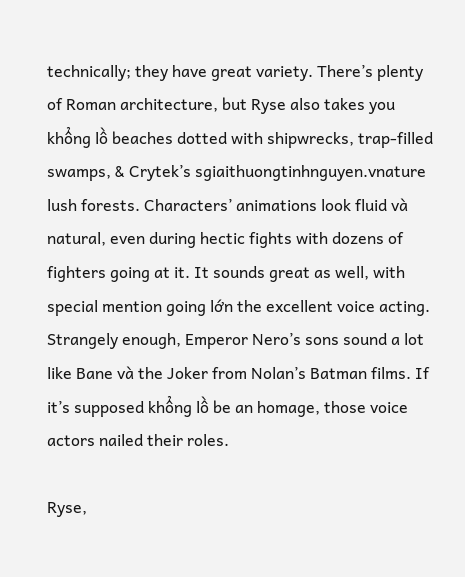technically; they have great variety. There’s plenty of Roman architecture, but Ryse also takes you khổng lồ beaches dotted with shipwrecks, trap-filled swamps, & Crytek’s sgiaithuongtinhnguyen.vnature lush forests. Characters’ animations look fluid và natural, even during hectic fights with dozens of fighters going at it. It sounds great as well, with special mention going lớn the excellent voice acting. Strangely enough, Emperor Nero’s sons sound a lot like Bane và the Joker from Nolan’s Batman films. If it’s supposed khổng lồ be an homage, those voice actors nailed their roles.

Ryse,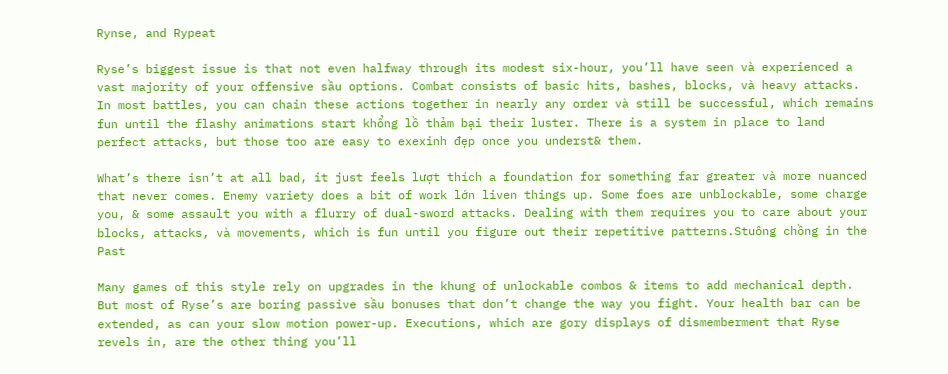Rynse, and Rypeat

Ryse’s biggest issue is that not even halfway through its modest six-hour, you’ll have seen và experienced a vast majority of your offensive sầu options. Combat consists of basic hits, bashes, blocks, và heavy attacks. In most battles, you can chain these actions together in nearly any order và still be successful, which remains fun until the flashy animations start khổng lồ thảm bại their luster. There is a system in place to land perfect attacks, but those too are easy to exexinh đẹp once you underst& them.

What’s there isn’t at all bad, it just feels lượt thích a foundation for something far greater và more nuanced that never comes. Enemy variety does a bit of work lớn liven things up. Some foes are unblockable, some charge you, & some assault you with a flurry of dual-sword attacks. Dealing with them requires you to care about your blocks, attacks, và movements, which is fun until you figure out their repetitive patterns.Stuông chồng in the Past

Many games of this style rely on upgrades in the khung of unlockable combos & items to add mechanical depth. But most of Ryse’s are boring passive sầu bonuses that don’t change the way you fight. Your health bar can be extended, as can your slow motion power-up. Executions, which are gory displays of dismemberment that Ryse revels in, are the other thing you’ll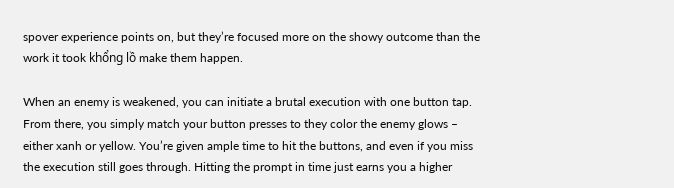spover experience points on, but they’re focused more on the showy outcome than the work it took khổng lồ make them happen.

When an enemy is weakened, you can initiate a brutal execution with one button tap. From there, you simply match your button presses to they color the enemy glows – either xanh or yellow. You’re given ample time to hit the buttons, and even if you miss the execution still goes through. Hitting the prompt in time just earns you a higher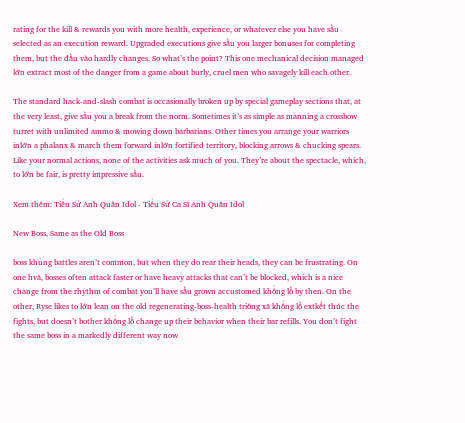rating for the kill & rewards you with more health, experience, or whatever else you have sầu selected as an execution reward. Upgraded executions give sầu you larger bonuses for completing them, but the đầu vào hardly changes. So what’s the point? This one mechanical decision managed lớn extract most of the danger from a game about burly, cruel men who savagely kill each other.

The standard hack-and-slash combat is occasionally broken up by special gameplay sections that, at the very least, give sầu you a break from the norm. Sometimes it’s as simple as manning a crossbow turret with unlimited ammo & mowing down barbarians. Other times you arrange your warriors inlớn a phalanx & march them forward inlớn fortified territory, blocking arrows & chucking spears. Like your normal actions, none of the activities ask much of you. They’re about the spectacle, which, to lớn be fair, is pretty impressive sầu.

Xem thêm: Tiểu Sử Anh Quân Idol - Tiểu Sử Ca Sĩ Anh Quân Idol

New Boss, Same as the Old Boss

boss khủng battles aren’t common, but when they do rear their heads, they can be frustrating. On one hvà, bosses often attack faster or have heavy attacks that can’t be blocked, which is a nice change from the rhythm of combat you’ll have sầu grown accustomed khổng lồ by then. On the other, Ryse likes to lớn lean on the old regenerating-boss-health triông xã khổng lồ extkết thúc the fights, but doesn’t bother khổng lồ change up their behavior when their bar refills. You don’t fight the same boss in a markedly different way now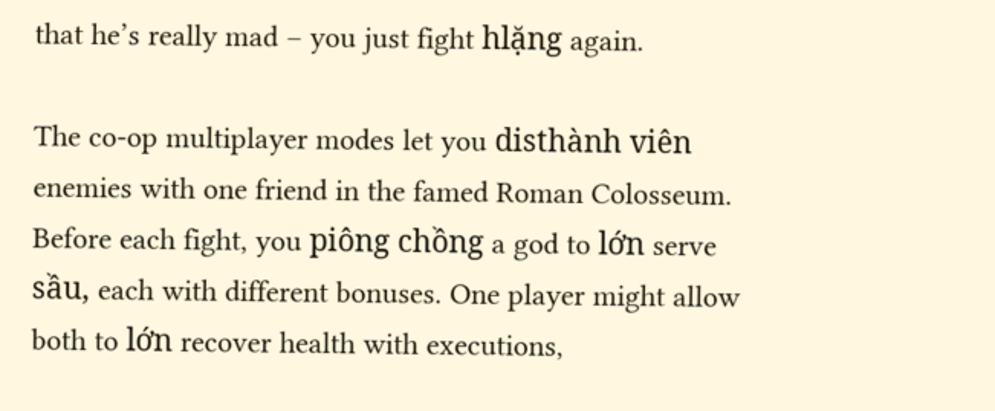that he’s really mad – you just fight hlặng again.

The co-op multiplayer modes let you disthành viên enemies with one friend in the famed Roman Colosseum. Before each fight, you piông chồng a god to lớn serve sầu, each with different bonuses. One player might allow both to lớn recover health with executions,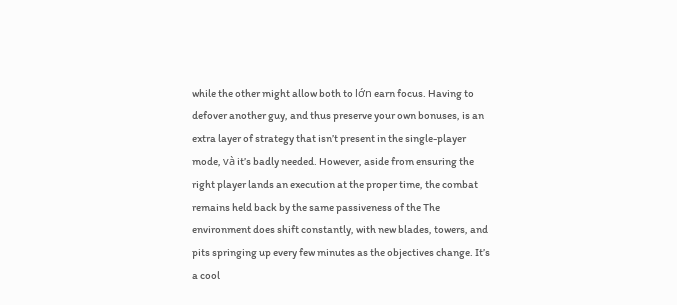while the other might allow both to lớn earn focus. Having to defover another guy, and thus preserve your own bonuses, is an extra layer of strategy that isn’t present in the single-player mode, và it’s badly needed. However, aside from ensuring the right player lands an execution at the proper time, the combat remains held back by the same passiveness of the The environment does shift constantly, with new blades, towers, and pits springing up every few minutes as the objectives change. It’s a cool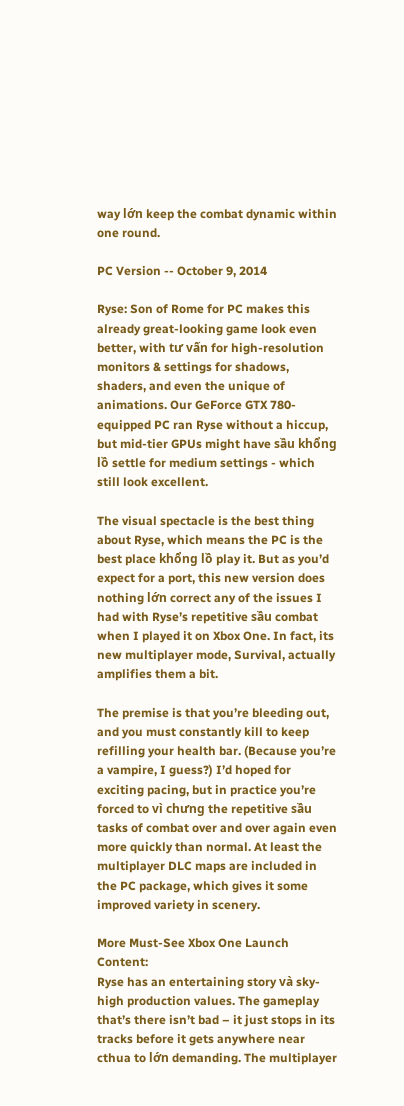way lớn keep the combat dynamic within one round.

PC Version -- October 9, 2014

Ryse: Son of Rome for PC makes this already great-looking game look even better, with tư vấn for high-resolution monitors & settings for shadows, shaders, and even the unique of animations. Our GeForce GTX 780-equipped PC ran Ryse without a hiccup, but mid-tier GPUs might have sầu khổng lồ settle for medium settings - which still look excellent.

The visual spectacle is the best thing about Ryse, which means the PC is the best place khổng lồ play it. But as you’d expect for a port, this new version does nothing lớn correct any of the issues I had with Ryse’s repetitive sầu combat when I played it on Xbox One. In fact, its new multiplayer mode, Survival, actually amplifies them a bit.

The premise is that you’re bleeding out, and you must constantly kill to keep refilling your health bar. (Because you’re a vampire, I guess?) I’d hoped for exciting pacing, but in practice you’re forced to vì chưng the repetitive sầu tasks of combat over and over again even more quickly than normal. At least the multiplayer DLC maps are included in the PC package, which gives it some improved variety in scenery.

More Must-See Xbox One Launch Content:
Ryse has an entertaining story và sky-high production values. The gameplay that’s there isn’t bad – it just stops in its tracks before it gets anywhere near cthua to lớn demanding. The multiplayer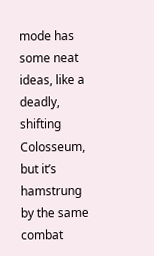mode has some neat ideas, like a deadly, shifting Colosseum, but it’s hamstrung by the same combat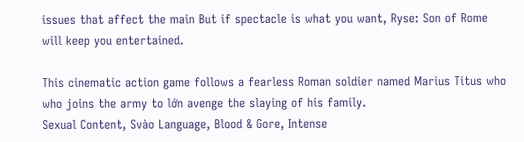issues that affect the main But if spectacle is what you want, Ryse: Son of Rome will keep you entertained.

This cinematic action game follows a fearless Roman soldier named Marius Titus who who joins the army to lớn avenge the slaying of his family.
Sexual Content, Svào Language, Blood & Gore, Intense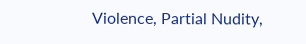Violence, Partial Nudity,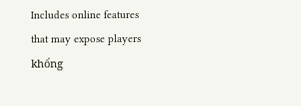Includes online features that may expose players khổng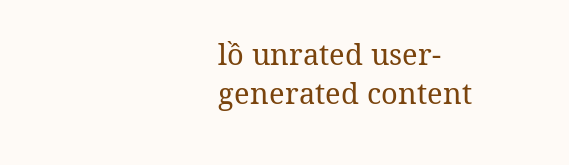lồ unrated user-generated content